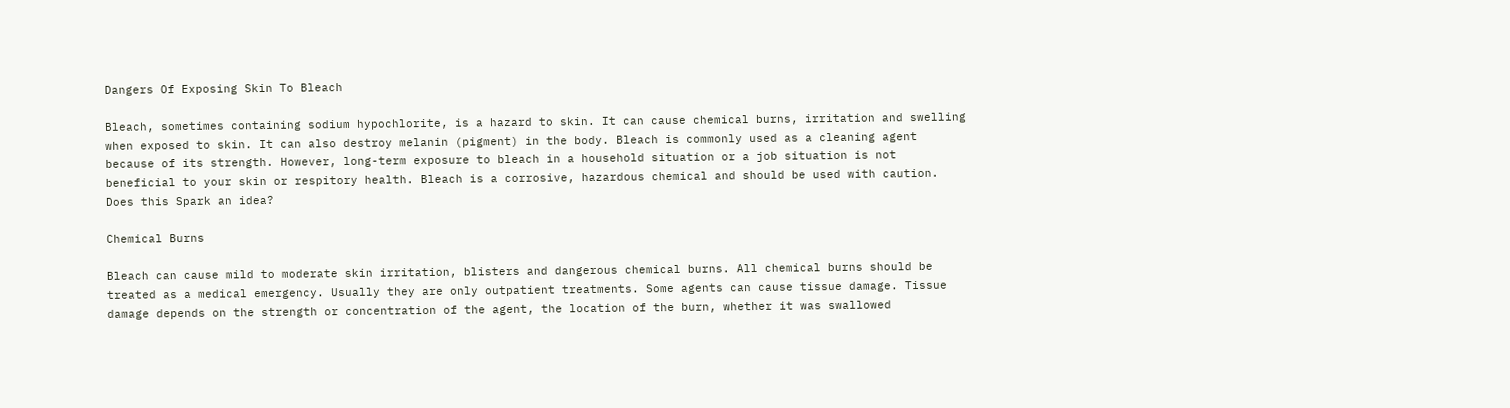Dangers Of Exposing Skin To Bleach

Bleach, sometimes containing sodium hypochlorite, is a hazard to skin. It can cause chemical burns, irritation and swelling when exposed to skin. It can also destroy melanin (pigment) in the body. Bleach is commonly used as a cleaning agent because of its strength. However, long-term exposure to bleach in a household situation or a job situation is not beneficial to your skin or respitory health. Bleach is a corrosive, hazardous chemical and should be used with caution. Does this Spark an idea?

Chemical Burns

Bleach can cause mild to moderate skin irritation, blisters and dangerous chemical burns. All chemical burns should be treated as a medical emergency. Usually they are only outpatient treatments. Some agents can cause tissue damage. Tissue damage depends on the strength or concentration of the agent, the location of the burn, whether it was swallowed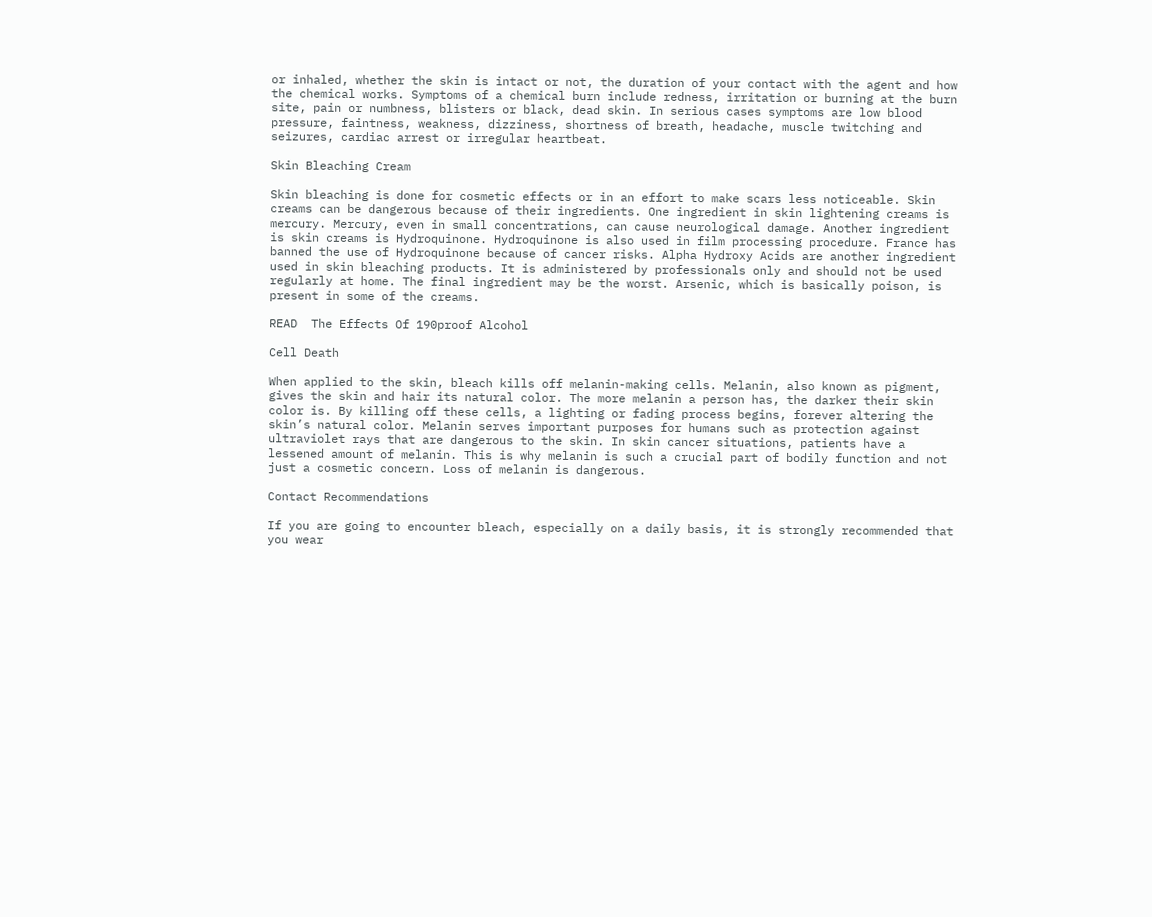or inhaled, whether the skin is intact or not, the duration of your contact with the agent and how the chemical works. Symptoms of a chemical burn include redness, irritation or burning at the burn site, pain or numbness, blisters or black, dead skin. In serious cases symptoms are low blood pressure, faintness, weakness, dizziness, shortness of breath, headache, muscle twitching and seizures, cardiac arrest or irregular heartbeat.

Skin Bleaching Cream

Skin bleaching is done for cosmetic effects or in an effort to make scars less noticeable. Skin creams can be dangerous because of their ingredients. One ingredient in skin lightening creams is mercury. Mercury, even in small concentrations, can cause neurological damage. Another ingredient is skin creams is Hydroquinone. Hydroquinone is also used in film processing procedure. France has banned the use of Hydroquinone because of cancer risks. Alpha Hydroxy Acids are another ingredient used in skin bleaching products. It is administered by professionals only and should not be used regularly at home. The final ingredient may be the worst. Arsenic, which is basically poison, is present in some of the creams.

READ  The Effects Of 190proof Alcohol

Cell Death

When applied to the skin, bleach kills off melanin-making cells. Melanin, also known as pigment, gives the skin and hair its natural color. The more melanin a person has, the darker their skin color is. By killing off these cells, a lighting or fading process begins, forever altering the skin’s natural color. Melanin serves important purposes for humans such as protection against ultraviolet rays that are dangerous to the skin. In skin cancer situations, patients have a lessened amount of melanin. This is why melanin is such a crucial part of bodily function and not just a cosmetic concern. Loss of melanin is dangerous.

Contact Recommendations

If you are going to encounter bleach, especially on a daily basis, it is strongly recommended that you wear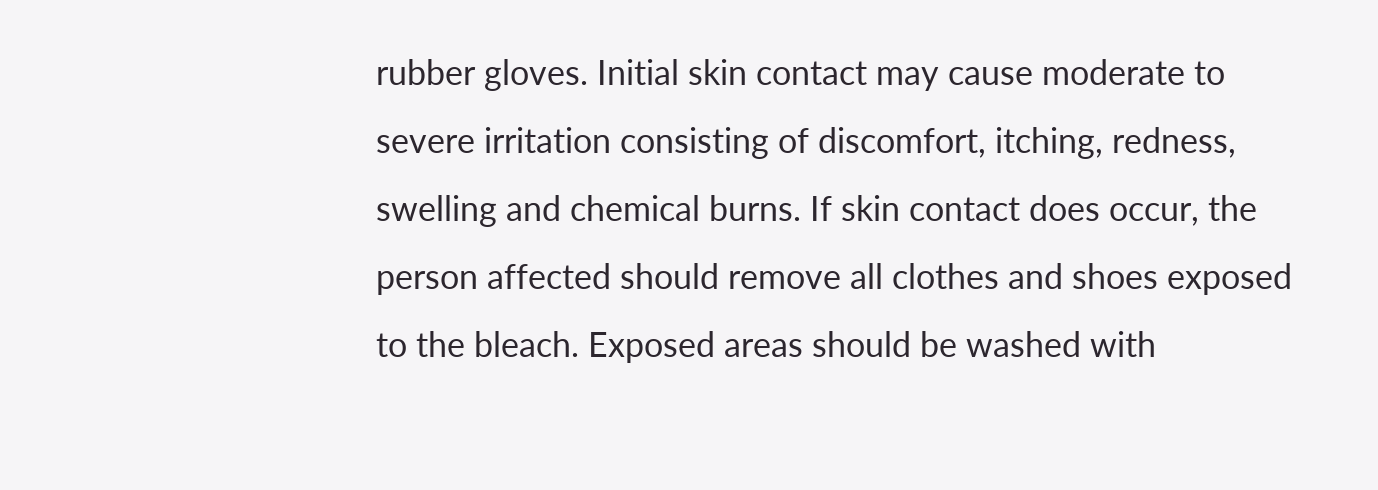rubber gloves. Initial skin contact may cause moderate to severe irritation consisting of discomfort, itching, redness, swelling and chemical burns. If skin contact does occur, the person affected should remove all clothes and shoes exposed to the bleach. Exposed areas should be washed with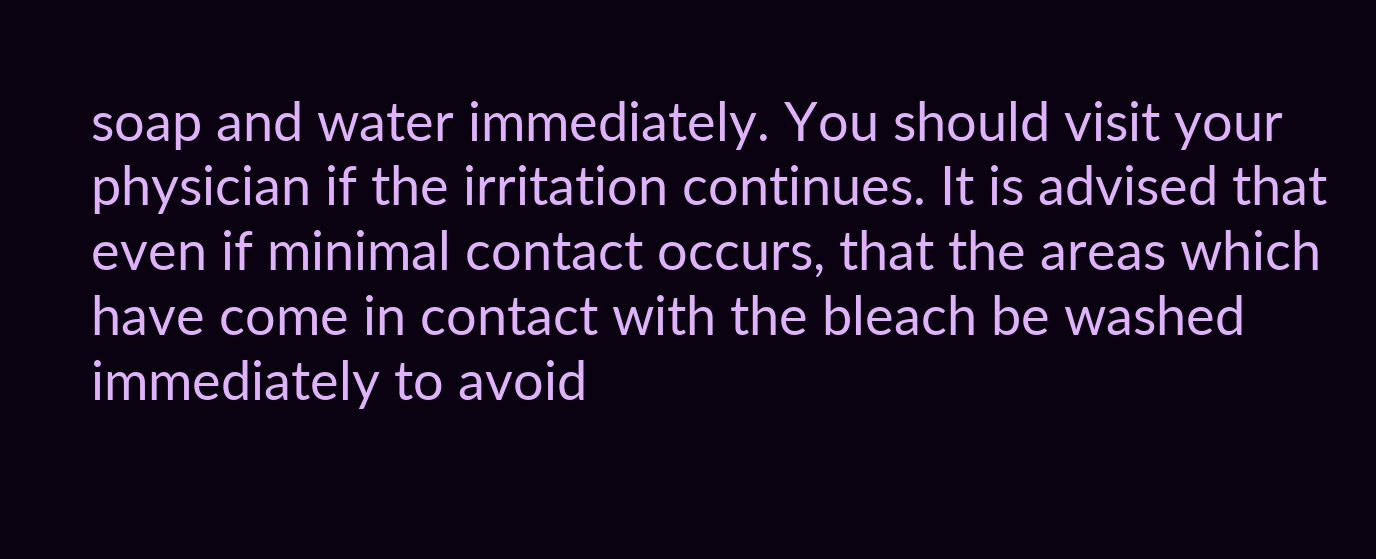soap and water immediately. You should visit your physician if the irritation continues. It is advised that even if minimal contact occurs, that the areas which have come in contact with the bleach be washed immediately to avoid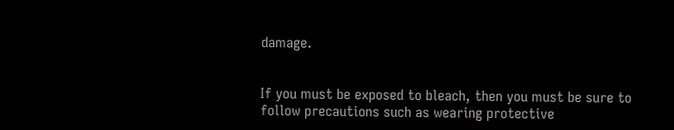damage.


If you must be exposed to bleach, then you must be sure to follow precautions such as wearing protective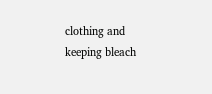clothing and keeping bleach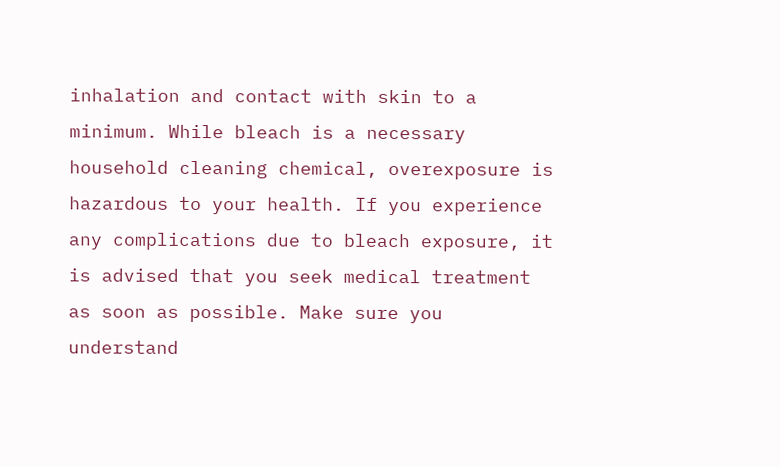inhalation and contact with skin to a minimum. While bleach is a necessary household cleaning chemical, overexposure is hazardous to your health. If you experience any complications due to bleach exposure, it is advised that you seek medical treatment as soon as possible. Make sure you understand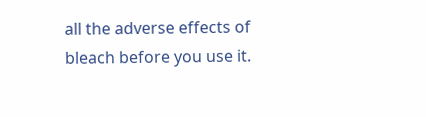all the adverse effects of bleach before you use it.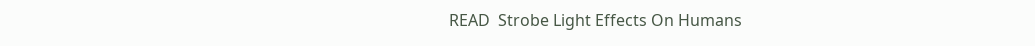READ  Strobe Light Effects On Humans